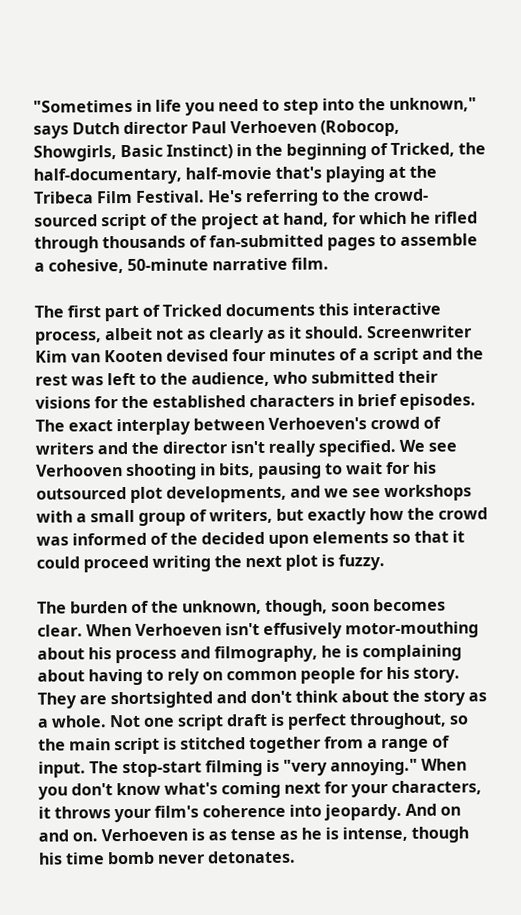"Sometimes in life you need to step into the unknown," says Dutch director Paul Verhoeven (Robocop, Showgirls, Basic Instinct) in the beginning of Tricked, the half-documentary, half-movie that's playing at the Tribeca Film Festival. He's referring to the crowd-sourced script of the project at hand, for which he rifled through thousands of fan-submitted pages to assemble a cohesive, 50-minute narrative film.

The first part of Tricked documents this interactive process, albeit not as clearly as it should. Screenwriter Kim van Kooten devised four minutes of a script and the rest was left to the audience, who submitted their visions for the established characters in brief episodes. The exact interplay between Verhoeven's crowd of writers and the director isn't really specified. We see Verhooven shooting in bits, pausing to wait for his outsourced plot developments, and we see workshops with a small group of writers, but exactly how the crowd was informed of the decided upon elements so that it could proceed writing the next plot is fuzzy.

The burden of the unknown, though, soon becomes clear. When Verhoeven isn't effusively motor-mouthing about his process and filmography, he is complaining about having to rely on common people for his story. They are shortsighted and don't think about the story as a whole. Not one script draft is perfect throughout, so the main script is stitched together from a range of input. The stop-start filming is "very annoying." When you don't know what's coming next for your characters, it throws your film's coherence into jeopardy. And on and on. Verhoeven is as tense as he is intense, though his time bomb never detonates.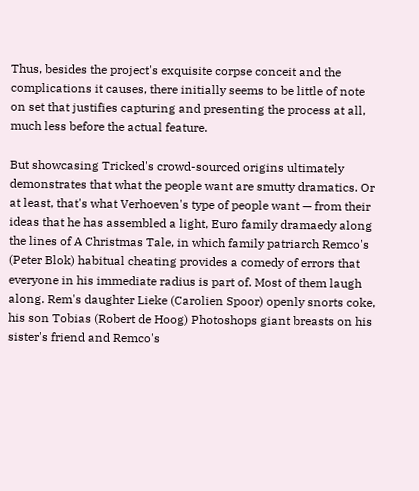Thus, besides the project's exquisite corpse conceit and the complications it causes, there initially seems to be little of note on set that justifies capturing and presenting the process at all, much less before the actual feature.

But showcasing Tricked's crowd-sourced origins ultimately demonstrates that what the people want are smutty dramatics. Or at least, that's what Verhoeven's type of people want — from their ideas that he has assembled a light, Euro family dramaedy along the lines of A Christmas Tale, in which family patriarch Remco's (Peter Blok) habitual cheating provides a comedy of errors that everyone in his immediate radius is part of. Most of them laugh along. Rem's daughter Lieke (Carolien Spoor) openly snorts coke, his son Tobias (Robert de Hoog) Photoshops giant breasts on his sister's friend and Remco's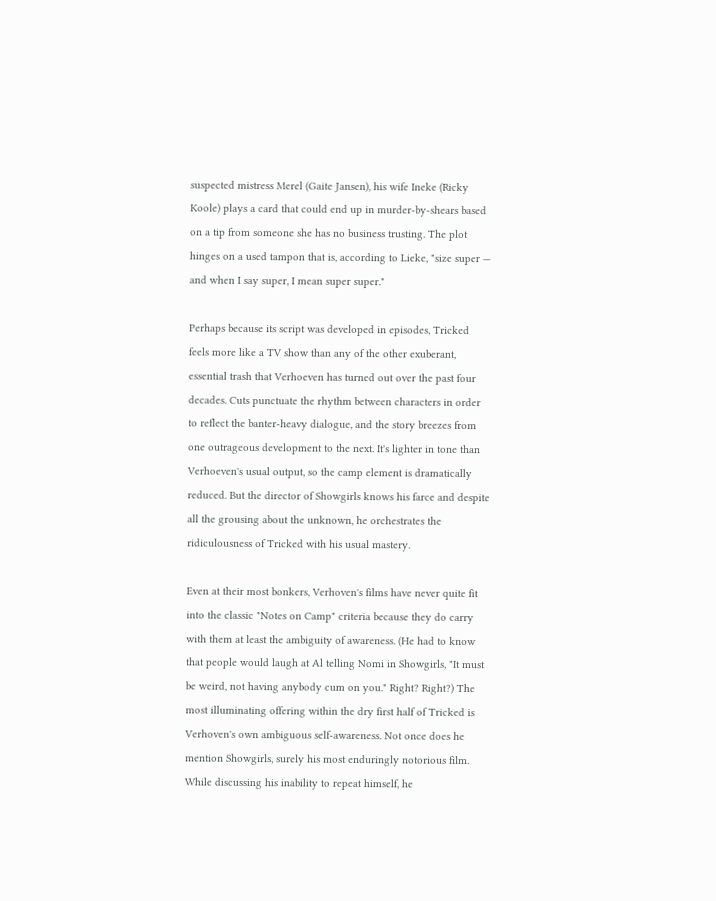suspected mistress Merel (Gaite Jansen), his wife Ineke (Ricky Koole) plays a card that could end up in murder-by-shears based on a tip from someone she has no business trusting. The plot hinges on a used tampon that is, according to Lieke, "size super — and when I say super, I mean super super."

Perhaps because its script was developed in episodes, Tricked feels more like a TV show than any of the other exuberant, essential trash that Verhoeven has turned out over the past four decades. Cuts punctuate the rhythm between characters in order to reflect the banter-heavy dialogue, and the story breezes from one outrageous development to the next. It's lighter in tone than Verhoeven's usual output, so the camp element is dramatically reduced. But the director of Showgirls knows his farce and despite all the grousing about the unknown, he orchestrates the ridiculousness of Tricked with his usual mastery.

Even at their most bonkers, Verhoven's films have never quite fit into the classic "Notes on Camp" criteria because they do carry with them at least the ambiguity of awareness. (He had to know that people would laugh at Al telling Nomi in Showgirls, "It must be weird, not having anybody cum on you." Right? Right?) The most illuminating offering within the dry first half of Tricked is Verhoven's own ambiguous self-awareness. Not once does he mention Showgirls, surely his most enduringly notorious film. While discussing his inability to repeat himself, he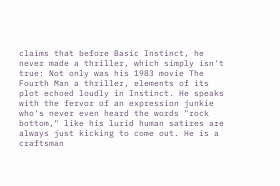claims that before Basic Instinct, he never made a thriller, which simply isn't true: Not only was his 1983 movie The Fourth Man a thriller, elements of its plot echoed loudly in Instinct. He speaks with the fervor of an expression junkie who's never even heard the words "rock bottom," like his lurid human satires are always just kicking to come out. He is a craftsman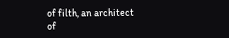of filth, an architect of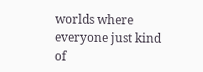worlds where everyone just kind of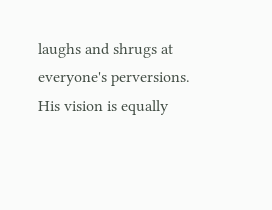laughs and shrugs at everyone's perversions. His vision is equally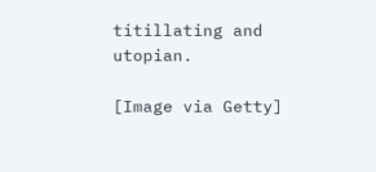titillating and utopian.

[Image via Getty]